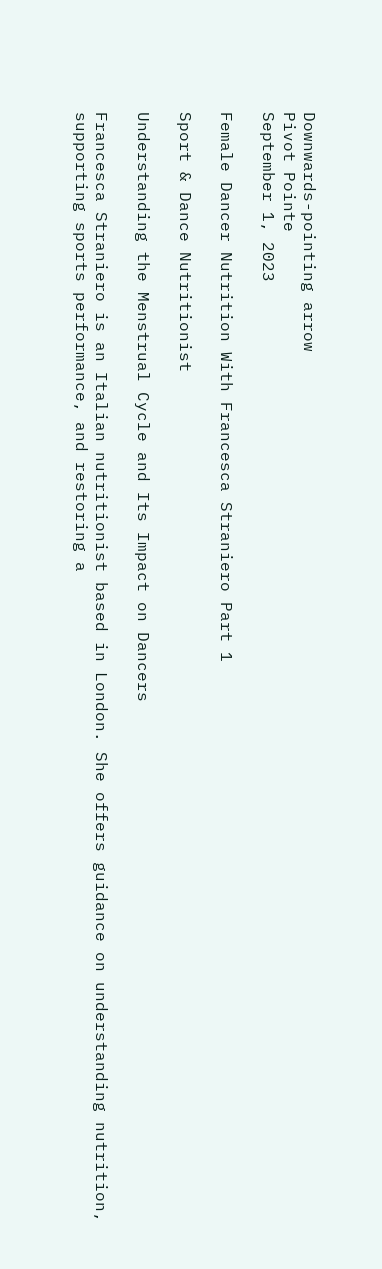Downwards-pointing arrow
Pivot Pointe
September 1, 2023

Female Dancer Nutrition With Francesca Straniero Part 1

Sport & Dance Nutritionist

Understanding the Menstrual Cycle and Its Impact on Dancers

Francesca Straniero is an Italian nutritionist based in London. She offers guidance on understanding nutrition, supporting sports performance, and restoring a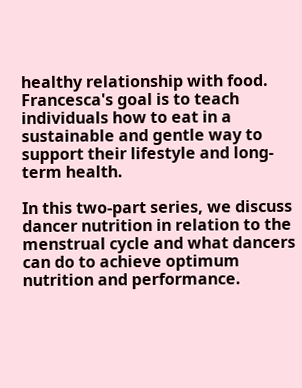healthy relationship with food. Francesca's goal is to teach individuals how to eat in a sustainable and gentle way to support their lifestyle and long-term health.

In this two-part series, we discuss dancer nutrition in relation to the menstrual cycle and what dancers can do to achieve optimum nutrition and performance.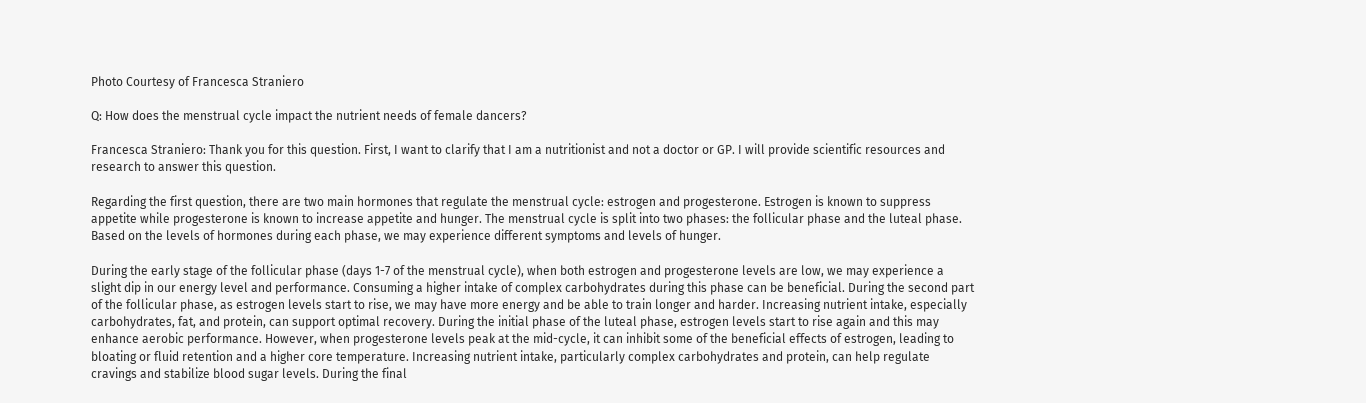Photo Courtesy of Francesca Straniero

Q: How does the menstrual cycle impact the nutrient needs of female dancers?

Francesca Straniero: Thank you for this question. First, I want to clarify that I am a nutritionist and not a doctor or GP. I will provide scientific resources and research to answer this question.

Regarding the first question, there are two main hormones that regulate the menstrual cycle: estrogen and progesterone. Estrogen is known to suppress appetite while progesterone is known to increase appetite and hunger. The menstrual cycle is split into two phases: the follicular phase and the luteal phase. Based on the levels of hormones during each phase, we may experience different symptoms and levels of hunger.

During the early stage of the follicular phase (days 1-7 of the menstrual cycle), when both estrogen and progesterone levels are low, we may experience a slight dip in our energy level and performance. Consuming a higher intake of complex carbohydrates during this phase can be beneficial. During the second part of the follicular phase, as estrogen levels start to rise, we may have more energy and be able to train longer and harder. Increasing nutrient intake, especially carbohydrates, fat, and protein, can support optimal recovery. During the initial phase of the luteal phase, estrogen levels start to rise again and this may enhance aerobic performance. However, when progesterone levels peak at the mid-cycle, it can inhibit some of the beneficial effects of estrogen, leading to bloating or fluid retention and a higher core temperature. Increasing nutrient intake, particularly complex carbohydrates and protein, can help regulate cravings and stabilize blood sugar levels. During the final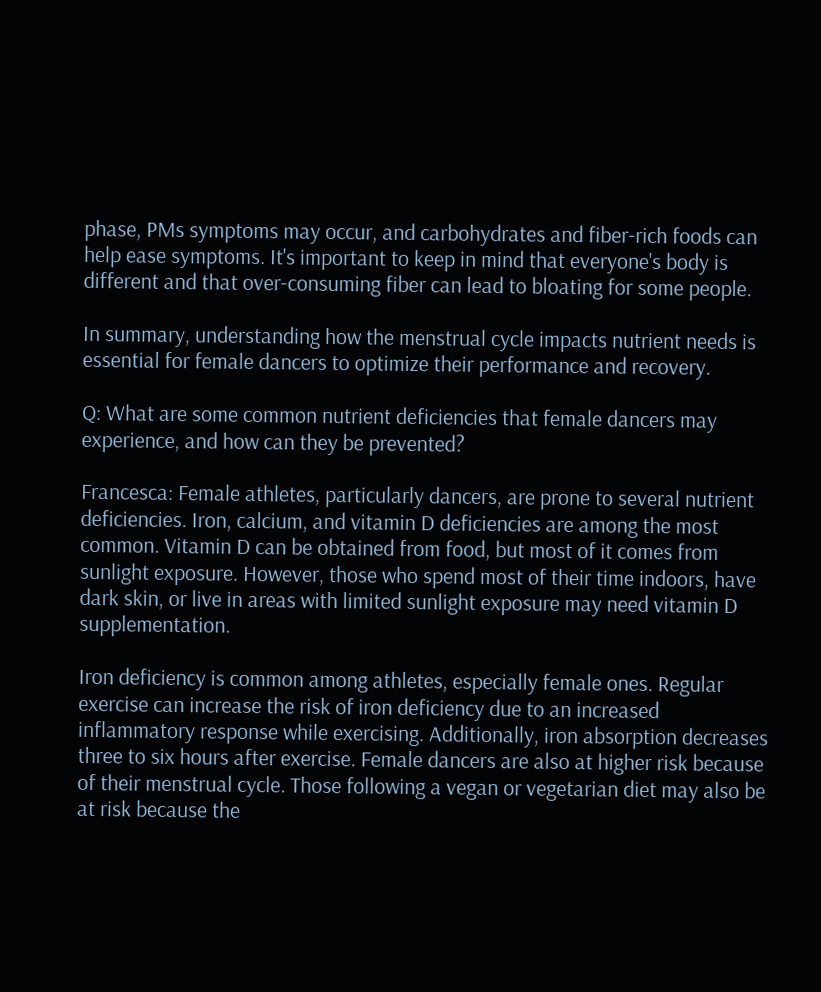phase, PMs symptoms may occur, and carbohydrates and fiber-rich foods can help ease symptoms. It's important to keep in mind that everyone's body is different and that over-consuming fiber can lead to bloating for some people.

In summary, understanding how the menstrual cycle impacts nutrient needs is essential for female dancers to optimize their performance and recovery.

Q: What are some common nutrient deficiencies that female dancers may experience, and how can they be prevented?

Francesca: Female athletes, particularly dancers, are prone to several nutrient deficiencies. Iron, calcium, and vitamin D deficiencies are among the most common. Vitamin D can be obtained from food, but most of it comes from sunlight exposure. However, those who spend most of their time indoors, have dark skin, or live in areas with limited sunlight exposure may need vitamin D supplementation.

Iron deficiency is common among athletes, especially female ones. Regular exercise can increase the risk of iron deficiency due to an increased inflammatory response while exercising. Additionally, iron absorption decreases three to six hours after exercise. Female dancers are also at higher risk because of their menstrual cycle. Those following a vegan or vegetarian diet may also be at risk because the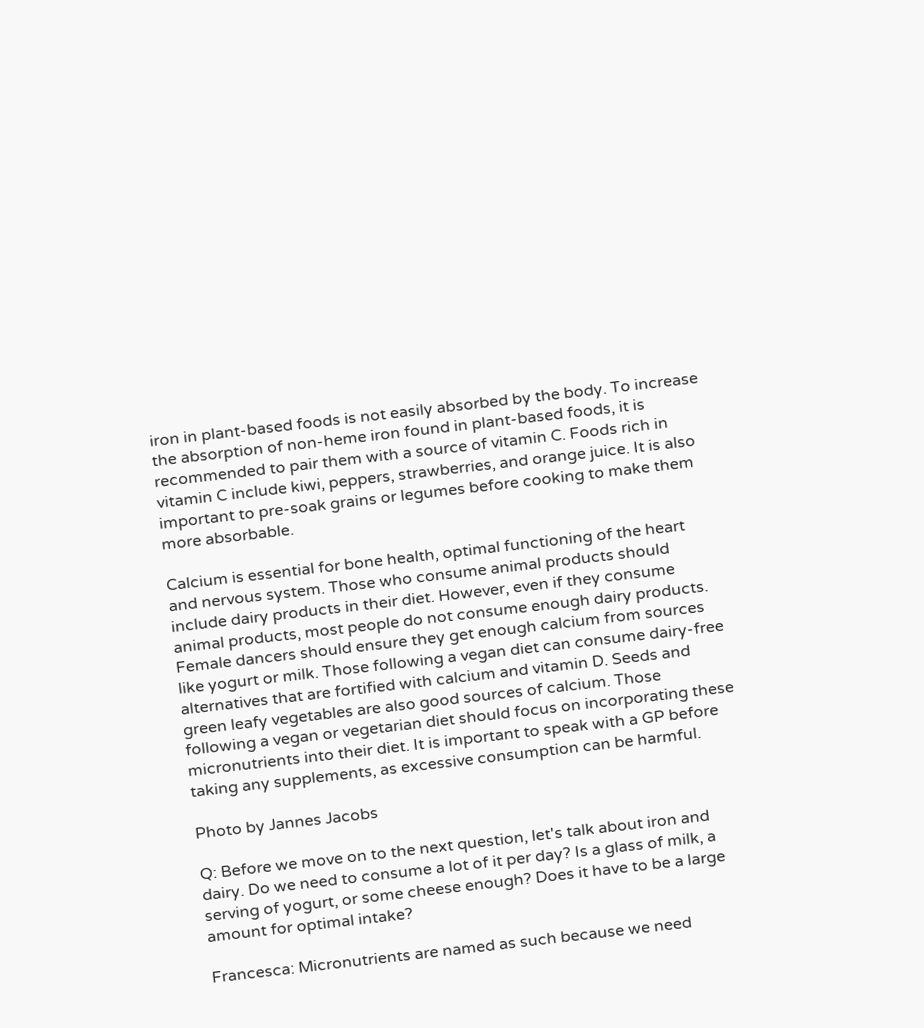iron in plant-based foods is not easily absorbed by the body. To increase the absorption of non-heme iron found in plant-based foods, it is recommended to pair them with a source of vitamin C. Foods rich in vitamin C include kiwi, peppers, strawberries, and orange juice. It is also important to pre-soak grains or legumes before cooking to make them more absorbable.

Calcium is essential for bone health, optimal functioning of the heart and nervous system. Those who consume animal products should include dairy products in their diet. However, even if they consume animal products, most people do not consume enough dairy products. Female dancers should ensure they get enough calcium from sources like yogurt or milk. Those following a vegan diet can consume dairy-free alternatives that are fortified with calcium and vitamin D. Seeds and green leafy vegetables are also good sources of calcium. Those following a vegan or vegetarian diet should focus on incorporating these micronutrients into their diet. It is important to speak with a GP before taking any supplements, as excessive consumption can be harmful.

Photo by Jannes Jacobs

Q: Before we move on to the next question, let's talk about iron and dairy. Do we need to consume a lot of it per day? Is a glass of milk, a serving of yogurt, or some cheese enough? Does it have to be a large amount for optimal intake?

Francesca: Micronutrients are named as such because we need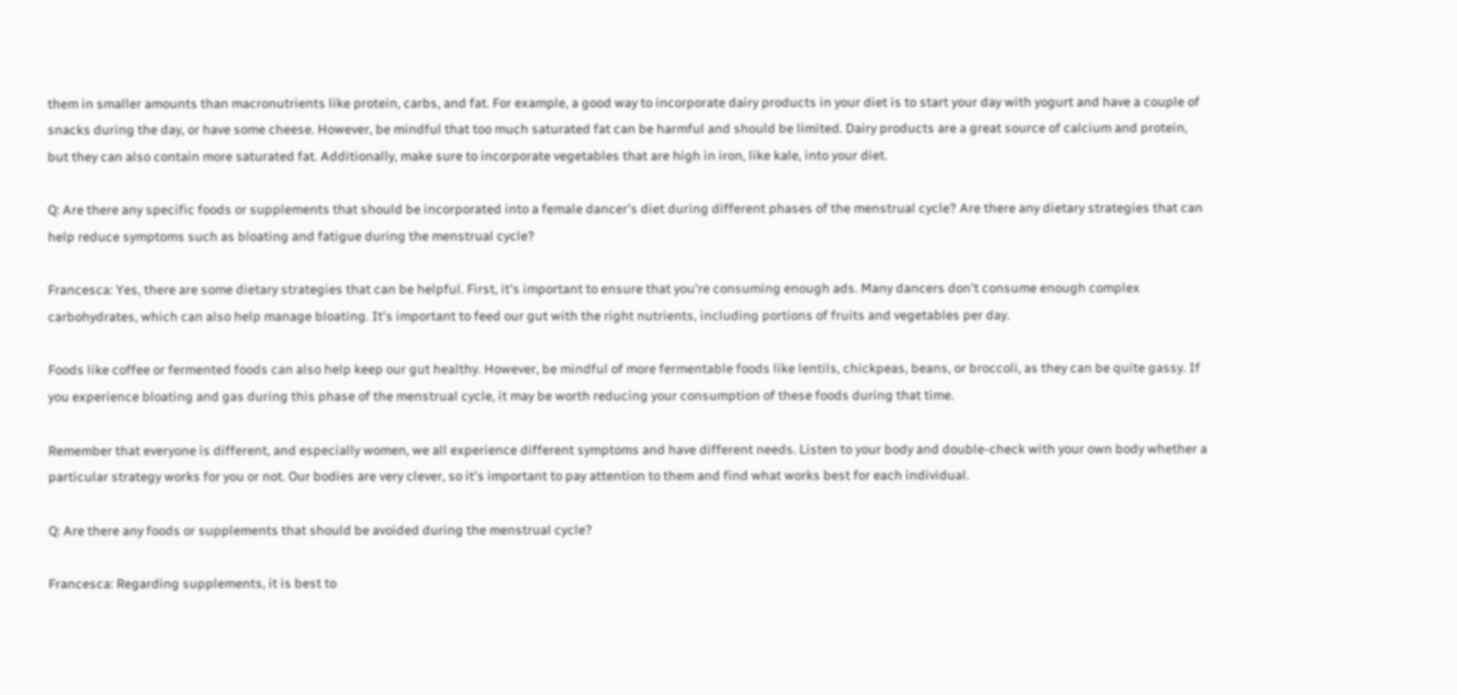them in smaller amounts than macronutrients like protein, carbs, and fat. For example, a good way to incorporate dairy products in your diet is to start your day with yogurt and have a couple of snacks during the day, or have some cheese. However, be mindful that too much saturated fat can be harmful and should be limited. Dairy products are a great source of calcium and protein, but they can also contain more saturated fat. Additionally, make sure to incorporate vegetables that are high in iron, like kale, into your diet.

Q: Are there any specific foods or supplements that should be incorporated into a female dancer's diet during different phases of the menstrual cycle? Are there any dietary strategies that can help reduce symptoms such as bloating and fatigue during the menstrual cycle?

Francesca: Yes, there are some dietary strategies that can be helpful. First, it's important to ensure that you're consuming enough ads. Many dancers don't consume enough complex carbohydrates, which can also help manage bloating. It's important to feed our gut with the right nutrients, including portions of fruits and vegetables per day.

Foods like coffee or fermented foods can also help keep our gut healthy. However, be mindful of more fermentable foods like lentils, chickpeas, beans, or broccoli, as they can be quite gassy. If you experience bloating and gas during this phase of the menstrual cycle, it may be worth reducing your consumption of these foods during that time.

Remember that everyone is different, and especially women, we all experience different symptoms and have different needs. Listen to your body and double-check with your own body whether a particular strategy works for you or not. Our bodies are very clever, so it's important to pay attention to them and find what works best for each individual.

Q: Are there any foods or supplements that should be avoided during the menstrual cycle?

Francesca: Regarding supplements, it is best to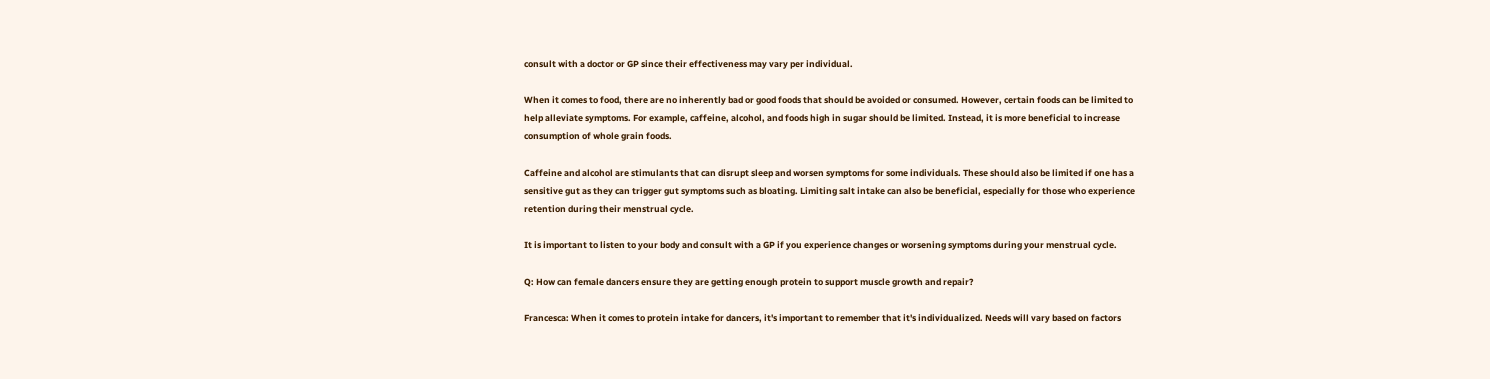consult with a doctor or GP since their effectiveness may vary per individual.

When it comes to food, there are no inherently bad or good foods that should be avoided or consumed. However, certain foods can be limited to help alleviate symptoms. For example, caffeine, alcohol, and foods high in sugar should be limited. Instead, it is more beneficial to increase consumption of whole grain foods.

Caffeine and alcohol are stimulants that can disrupt sleep and worsen symptoms for some individuals. These should also be limited if one has a sensitive gut as they can trigger gut symptoms such as bloating. Limiting salt intake can also be beneficial, especially for those who experience retention during their menstrual cycle.

It is important to listen to your body and consult with a GP if you experience changes or worsening symptoms during your menstrual cycle.

Q: How can female dancers ensure they are getting enough protein to support muscle growth and repair?

Francesca: When it comes to protein intake for dancers, it's important to remember that it's individualized. Needs will vary based on factors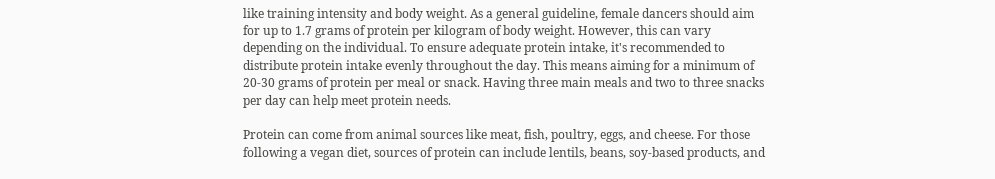like training intensity and body weight. As a general guideline, female dancers should aim for up to 1.7 grams of protein per kilogram of body weight. However, this can vary depending on the individual. To ensure adequate protein intake, it's recommended to distribute protein intake evenly throughout the day. This means aiming for a minimum of 20-30 grams of protein per meal or snack. Having three main meals and two to three snacks per day can help meet protein needs.

Protein can come from animal sources like meat, fish, poultry, eggs, and cheese. For those following a vegan diet, sources of protein can include lentils, beans, soy-based products, and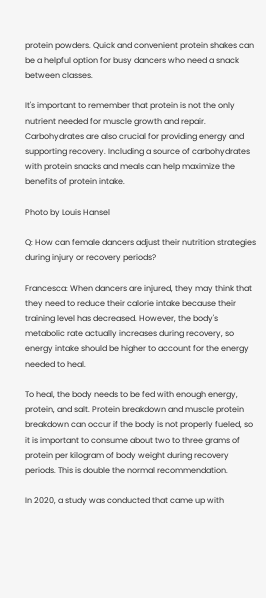protein powders. Quick and convenient protein shakes can be a helpful option for busy dancers who need a snack between classes.

It's important to remember that protein is not the only nutrient needed for muscle growth and repair. Carbohydrates are also crucial for providing energy and supporting recovery. Including a source of carbohydrates with protein snacks and meals can help maximize the benefits of protein intake.

Photo by Louis Hansel

Q: How can female dancers adjust their nutrition strategies during injury or recovery periods?

Francesca: When dancers are injured, they may think that they need to reduce their calorie intake because their training level has decreased. However, the body's metabolic rate actually increases during recovery, so energy intake should be higher to account for the energy needed to heal.

To heal, the body needs to be fed with enough energy, protein, and salt. Protein breakdown and muscle protein breakdown can occur if the body is not properly fueled, so it is important to consume about two to three grams of protein per kilogram of body weight during recovery periods. This is double the normal recommendation.

In 2020, a study was conducted that came up with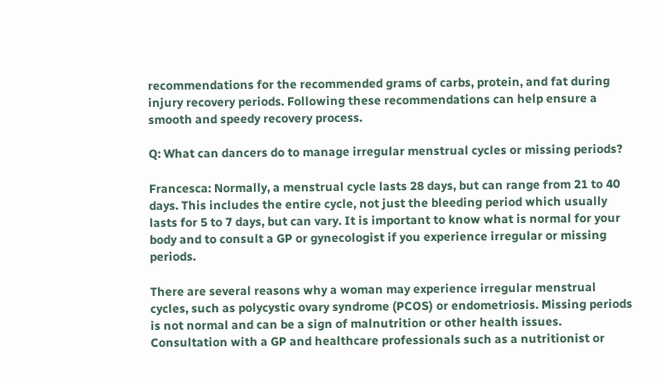recommendations for the recommended grams of carbs, protein, and fat during injury recovery periods. Following these recommendations can help ensure a smooth and speedy recovery process.

Q: What can dancers do to manage irregular menstrual cycles or missing periods?

Francesca: Normally, a menstrual cycle lasts 28 days, but can range from 21 to 40 days. This includes the entire cycle, not just the bleeding period which usually lasts for 5 to 7 days, but can vary. It is important to know what is normal for your body and to consult a GP or gynecologist if you experience irregular or missing periods.

There are several reasons why a woman may experience irregular menstrual cycles, such as polycystic ovary syndrome (PCOS) or endometriosis. Missing periods is not normal and can be a sign of malnutrition or other health issues. Consultation with a GP and healthcare professionals such as a nutritionist or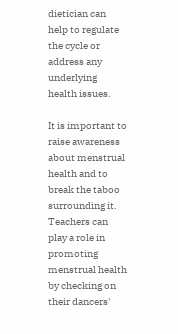dietician can help to regulate the cycle or address any underlying health issues.

It is important to raise awareness about menstrual health and to break the taboo surrounding it. Teachers can play a role in promoting menstrual health by checking on their dancers'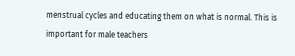menstrual cycles and educating them on what is normal. This is important for male teachers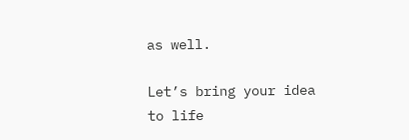as well.

Let’s bring your idea to life